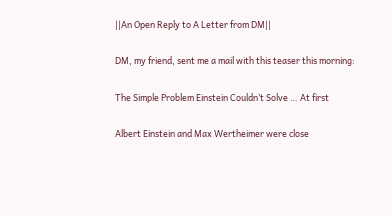||An Open Reply to A Letter from DM||

DM, my friend, sent me a mail with this teaser this morning:

The Simple Problem Einstein Couldn’t Solve … At first

Albert Einstein and Max Wertheimer were close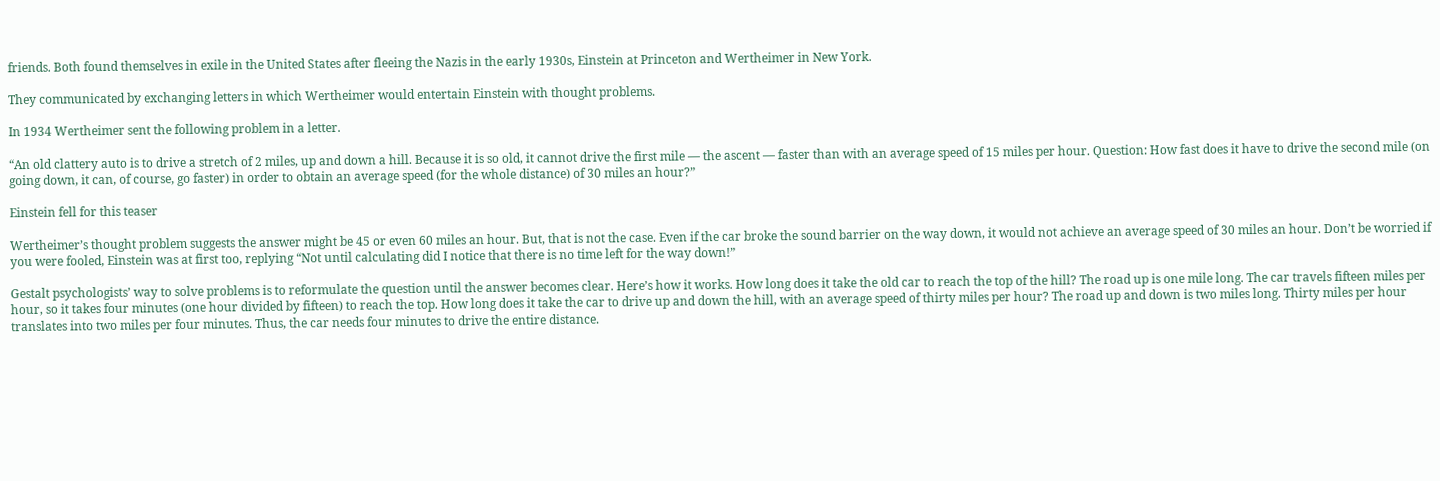friends. Both found themselves in exile in the United States after fleeing the Nazis in the early 1930s, Einstein at Princeton and Wertheimer in New York.

They communicated by exchanging letters in which Wertheimer would entertain Einstein with thought problems.

In 1934 Wertheimer sent the following problem in a letter.

“An old clattery auto is to drive a stretch of 2 miles, up and down a hill. Because it is so old, it cannot drive the first mile — the ascent — faster than with an average speed of 15 miles per hour. Question: How fast does it have to drive the second mile (on going down, it can, of course, go faster) in order to obtain an average speed (for the whole distance) of 30 miles an hour?”

Einstein fell for this teaser

Wertheimer’s thought problem suggests the answer might be 45 or even 60 miles an hour. But, that is not the case. Even if the car broke the sound barrier on the way down, it would not achieve an average speed of 30 miles an hour. Don’t be worried if you were fooled, Einstein was at first too, replying “Not until calculating did I notice that there is no time left for the way down!”

Gestalt psychologists’ way to solve problems is to reformulate the question until the answer becomes clear. Here’s how it works. How long does it take the old car to reach the top of the hill? The road up is one mile long. The car travels fifteen miles per hour, so it takes four minutes (one hour divided by fifteen) to reach the top. How long does it take the car to drive up and down the hill, with an average speed of thirty miles per hour? The road up and down is two miles long. Thirty miles per hour translates into two miles per four minutes. Thus, the car needs four minutes to drive the entire distance.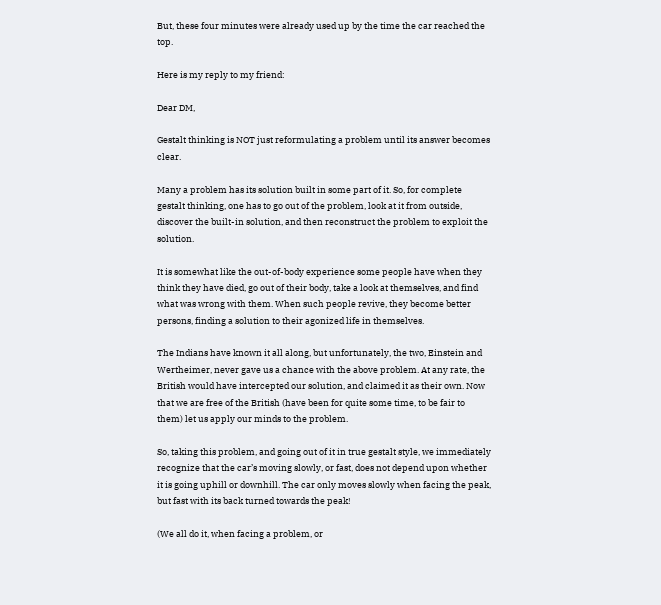But, these four minutes were already used up by the time the car reached the top.

Here is my reply to my friend:

Dear DM,

Gestalt thinking is NOT just reformulating a problem until its answer becomes clear.

Many a problem has its solution built in some part of it. So, for complete gestalt thinking, one has to go out of the problem, look at it from outside, discover the built-in solution, and then reconstruct the problem to exploit the solution.

It is somewhat like the out-of-body experience some people have when they think they have died, go out of their body, take a look at themselves, and find what was wrong with them. When such people revive, they become better persons, finding a solution to their agonized life in themselves.

The Indians have known it all along, but unfortunately, the two, Einstein and Wertheimer, never gave us a chance with the above problem. At any rate, the British would have intercepted our solution, and claimed it as their own. Now that we are free of the British (have been for quite some time, to be fair to them) let us apply our minds to the problem.

So, taking this problem, and going out of it in true gestalt style, we immediately recognize that the car’s moving slowly, or fast, does not depend upon whether it is going uphill or downhill. The car only moves slowly when facing the peak, but fast with its back turned towards the peak!

(We all do it, when facing a problem, or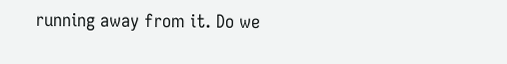running away from it. Do we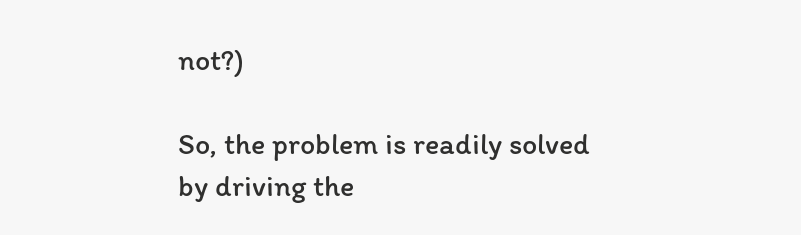not?)

So, the problem is readily solved by driving the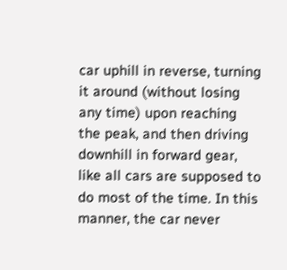car uphill in reverse, turning it around (without losing any time) upon reaching the peak, and then driving downhill in forward gear, like all cars are supposed to do most of the time. In this manner, the car never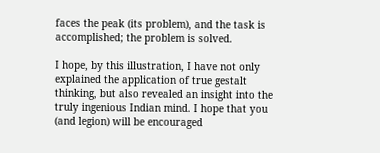faces the peak (its problem), and the task is accomplished; the problem is solved.

I hope, by this illustration, I have not only explained the application of true gestalt thinking, but also revealed an insight into the truly ingenious Indian mind. I hope that you (and legion) will be encouraged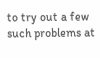to try out a few such problems at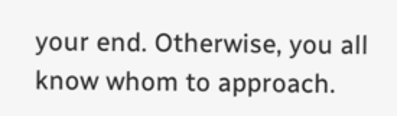your end. Otherwise, you all know whom to approach.